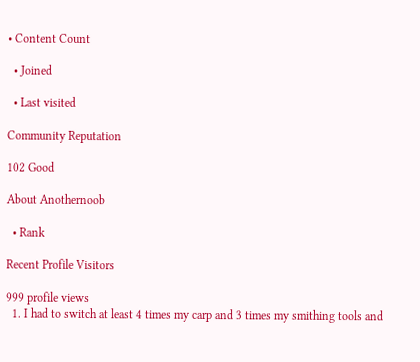• Content Count

  • Joined

  • Last visited

Community Reputation

102 Good

About Anothernoob

  • Rank

Recent Profile Visitors

999 profile views
  1. I had to switch at least 4 times my carp and 3 times my smithing tools and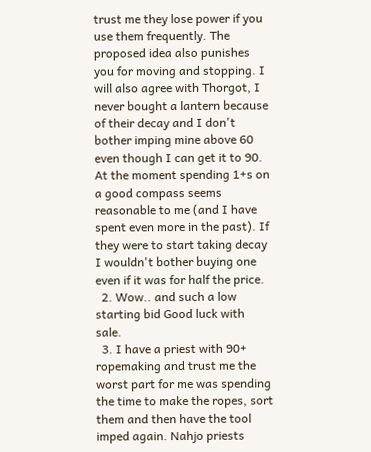trust me they lose power if you use them frequently. The proposed idea also punishes you for moving and stopping. I will also agree with Thorgot, I never bought a lantern because of their decay and I don't bother imping mine above 60 even though I can get it to 90. At the moment spending 1+s on a good compass seems reasonable to me (and I have spent even more in the past). If they were to start taking decay I wouldn't bother buying one even if it was for half the price.
  2. Wow.. and such a low starting bid Good luck with sale.
  3. I have a priest with 90+ ropemaking and trust me the worst part for me was spending the time to make the ropes, sort them and then have the tool imped again. Nahjo priests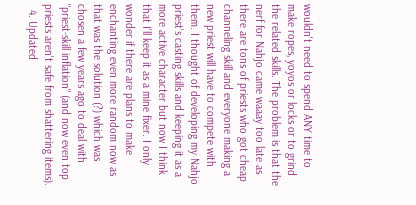wouldn't need to spend ANY time to make ropes, yoyos or locks or to grind the related skills. The problem is that the nerf for Nahjo came waaay too late as there are tons of priests who got cheap channeling skill and everyone making a new priest will have to compete with them. I thought of developing my Nahjo priest's casting skills and keeping it as a more active character but now I think that I'll keep it as a mine fixer. I only wonder if there are plans to make enchanting even more random now as that was the solution (?) which was chosen a few years ago to deal with "priest-skill inflation" (and now even top priests aren't safe from shattering items).
  4. Updated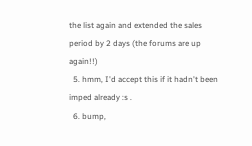the list again and extended the sales period by 2 days (the forums are up again!!)
  5. hmm, I'd accept this if it hadn't been imped already :s .
  6. bump,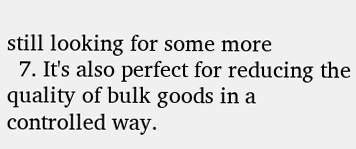still looking for some more
  7. It's also perfect for reducing the quality of bulk goods in a controlled way.